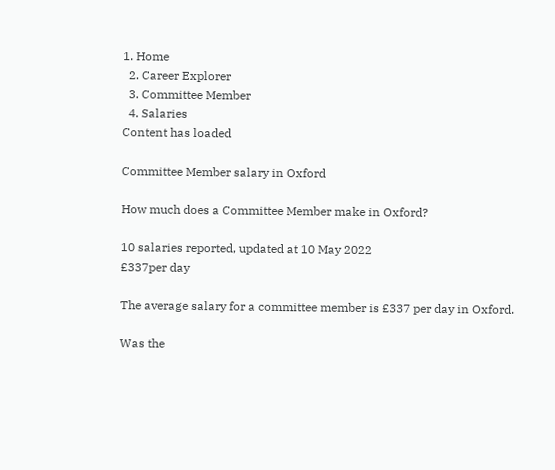1. Home
  2. Career Explorer
  3. Committee Member
  4. Salaries
Content has loaded

Committee Member salary in Oxford

How much does a Committee Member make in Oxford?

10 salaries reported, updated at 10 May 2022
£337per day

The average salary for a committee member is £337 per day in Oxford.

Was the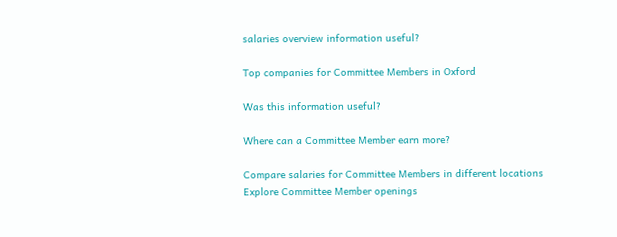salaries overview information useful?

Top companies for Committee Members in Oxford

Was this information useful?

Where can a Committee Member earn more?

Compare salaries for Committee Members in different locations
Explore Committee Member openings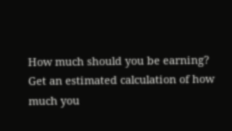How much should you be earning?
Get an estimated calculation of how much you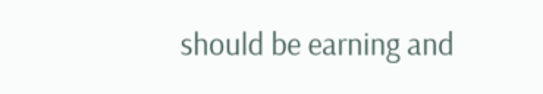should be earning and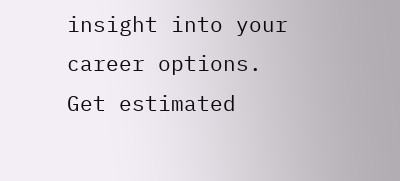insight into your career options.
Get estimated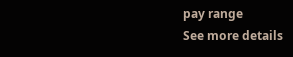pay range
See more details